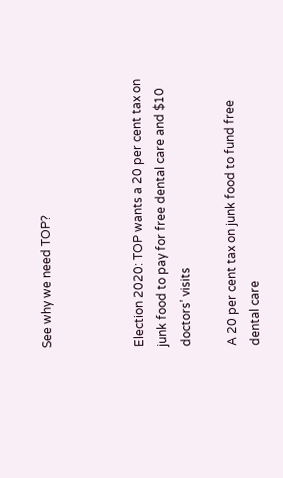See why we need TOP?



Election 2020: TOP wants a 20 per cent tax on junk food to pay for free dental care and $10 doctors’ visits

A 20 per cent tax on junk food to fund free dental care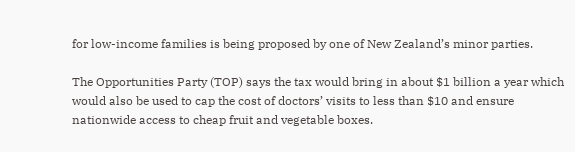for low-income families is being proposed by one of New Zealand’s minor parties.

The Opportunities Party (TOP) says the tax would bring in about $1 billion a year which would also be used to cap the cost of doctors’ visits to less than $10 and ensure nationwide access to cheap fruit and vegetable boxes.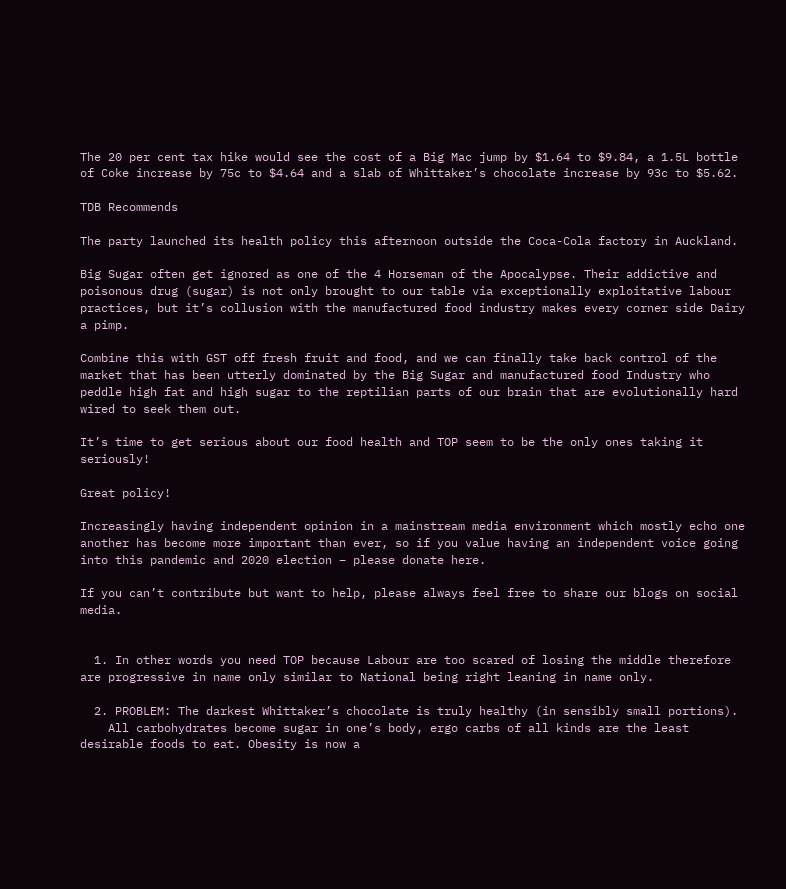The 20 per cent tax hike would see the cost of a Big Mac jump by $1.64 to $9.84, a 1.5L bottle of Coke increase by 75c to $4.64 and a slab of Whittaker’s chocolate increase by 93c to $5.62.

TDB Recommends

The party launched its health policy this afternoon outside the Coca-Cola factory in Auckland.

Big Sugar often get ignored as one of the 4 Horseman of the Apocalypse. Their addictive and poisonous drug (sugar) is not only brought to our table via exceptionally exploitative labour practices, but it’s collusion with the manufactured food industry makes every corner side Dairy a pimp.

Combine this with GST off fresh fruit and food, and we can finally take back control of the market that has been utterly dominated by the Big Sugar and manufactured food Industry who peddle high fat and high sugar to the reptilian parts of our brain that are evolutionally hard wired to seek them out.

It’s time to get serious about our food health and TOP seem to be the only ones taking it seriously!

Great policy!

Increasingly having independent opinion in a mainstream media environment which mostly echo one another has become more important than ever, so if you value having an independent voice going into this pandemic and 2020 election – please donate here.

If you can’t contribute but want to help, please always feel free to share our blogs on social media.


  1. In other words you need TOP because Labour are too scared of losing the middle therefore are progressive in name only similar to National being right leaning in name only.

  2. PROBLEM: The darkest Whittaker’s chocolate is truly healthy (in sensibly small portions).
    All carbohydrates become sugar in one’s body, ergo carbs of all kinds are the least desirable foods to eat. Obesity is now a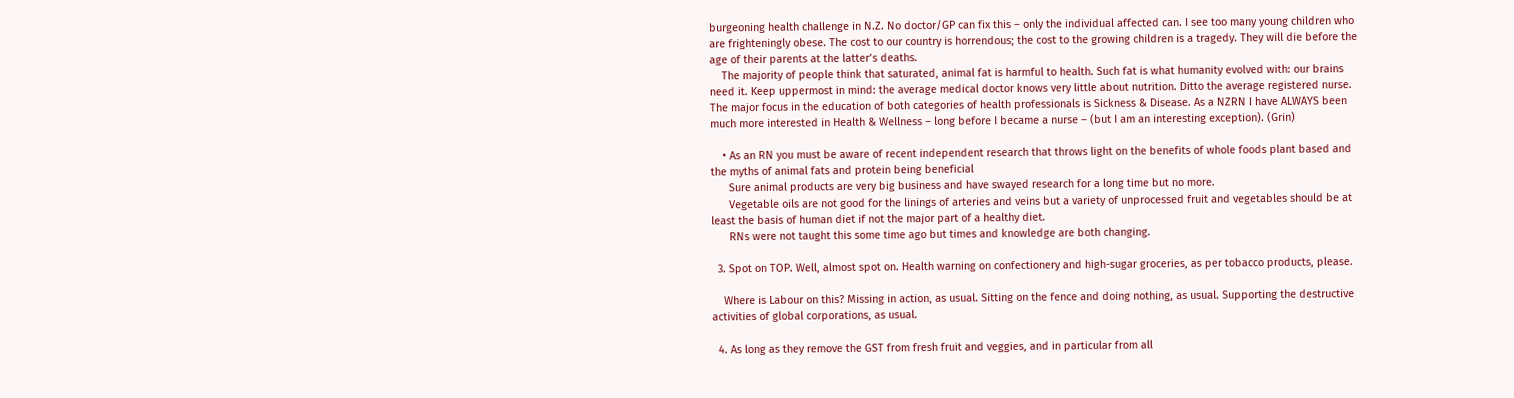burgeoning health challenge in N.Z. No doctor/GP can fix this – only the individual affected can. I see too many young children who are frighteningly obese. The cost to our country is horrendous; the cost to the growing children is a tragedy. They will die before the age of their parents at the latter’s deaths.
    The majority of people think that saturated, animal fat is harmful to health. Such fat is what humanity evolved with: our brains need it. Keep uppermost in mind: the average medical doctor knows very little about nutrition. Ditto the average registered nurse. The major focus in the education of both categories of health professionals is Sickness & Disease. As a NZRN I have ALWAYS been much more interested in Health & Wellness – long before I became a nurse – (but I am an interesting exception). (Grin)

    • As an RN you must be aware of recent independent research that throws light on the benefits of whole foods plant based and the myths of animal fats and protein being beneficial
      Sure animal products are very big business and have swayed research for a long time but no more.
      Vegetable oils are not good for the linings of arteries and veins but a variety of unprocessed fruit and vegetables should be at least the basis of human diet if not the major part of a healthy diet.
      RNs were not taught this some time ago but times and knowledge are both changing.

  3. Spot on TOP. Well, almost spot on. Health warning on confectionery and high-sugar groceries, as per tobacco products, please.

    Where is Labour on this? Missing in action, as usual. Sitting on the fence and doing nothing, as usual. Supporting the destructive activities of global corporations, as usual.

  4. As long as they remove the GST from fresh fruit and veggies, and in particular from all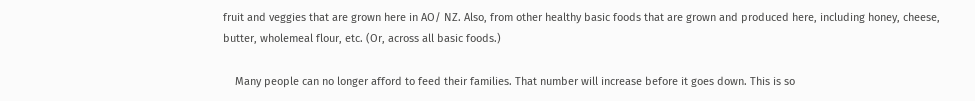fruit and veggies that are grown here in AO/ NZ. Also, from other healthy basic foods that are grown and produced here, including honey, cheese, butter, wholemeal flour, etc. (Or, across all basic foods.)

    Many people can no longer afford to feed their families. That number will increase before it goes down. This is so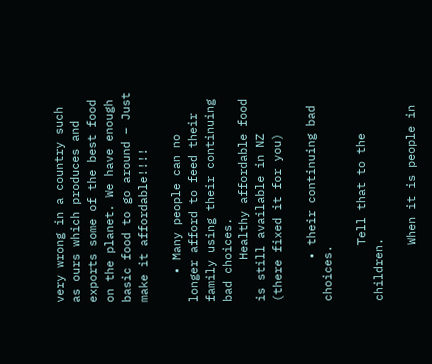very wrong in a country such as ours which produces and exports some of the best food on the planet. We have enough basic food to go around – Just make it affordable!!!!

    • Many people can no longer afford to feed their family using their continuing bad choices.
      Healthy affordable food is still available in NZ (there fixed it for you)

      • their continuing bad choices.

        Tell that to the children.

        When it is people in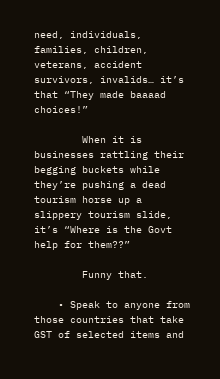need, individuals, families, children, veterans, accident survivors, invalids… it’s that “They made baaaad choices!”

        When it is businesses rattling their begging buckets while they’re pushing a dead tourism horse up a slippery tourism slide, it’s “Where is the Govt help for them??”

        Funny that.

    • Speak to anyone from those countries that take GST of selected items and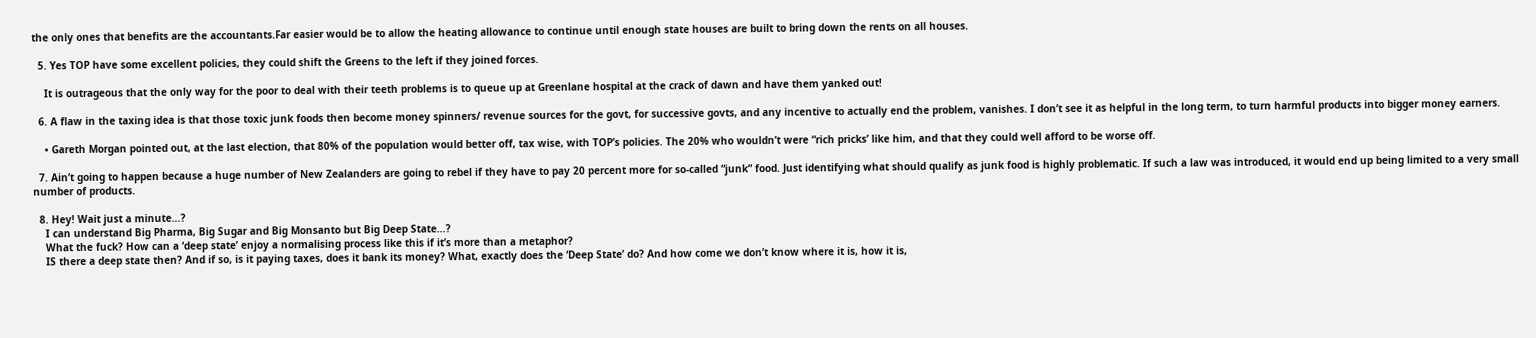the only ones that benefits are the accountants.Far easier would be to allow the heating allowance to continue until enough state houses are built to bring down the rents on all houses.

  5. Yes TOP have some excellent policies, they could shift the Greens to the left if they joined forces.

    It is outrageous that the only way for the poor to deal with their teeth problems is to queue up at Greenlane hospital at the crack of dawn and have them yanked out!

  6. A flaw in the taxing idea is that those toxic junk foods then become money spinners/ revenue sources for the govt, for successive govts, and any incentive to actually end the problem, vanishes. I don’t see it as helpful in the long term, to turn harmful products into bigger money earners.

    • Gareth Morgan pointed out, at the last election, that 80% of the population would better off, tax wise, with TOP’s policies. The 20% who wouldn’t were “rich pricks’ like him, and that they could well afford to be worse off.

  7. Ain’t going to happen because a huge number of New Zealanders are going to rebel if they have to pay 20 percent more for so-called “junk” food. Just identifying what should qualify as junk food is highly problematic. If such a law was introduced, it would end up being limited to a very small number of products.

  8. Hey! Wait just a minute…?
    I can understand Big Pharma, Big Sugar and Big Monsanto but Big Deep State…?
    What the fuck? How can a ‘deep state’ enjoy a normalising process like this if it’s more than a metaphor?
    IS there a deep state then? And if so, is it paying taxes, does it bank its money? What, exactly does the ‘Deep State’ do? And how come we don’t know where it is, how it is,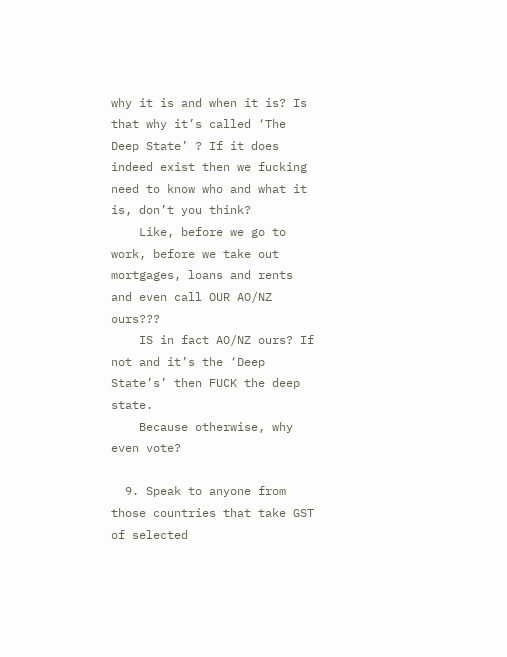why it is and when it is? Is that why it’s called ‘The Deep State’ ? If it does indeed exist then we fucking need to know who and what it is, don’t you think?
    Like, before we go to work, before we take out mortgages, loans and rents and even call OUR AO/NZ ours???
    IS in fact AO/NZ ours? If not and it’s the ‘Deep State’s’ then FUCK the deep state.
    Because otherwise, why even vote?

  9. Speak to anyone from those countries that take GST of selected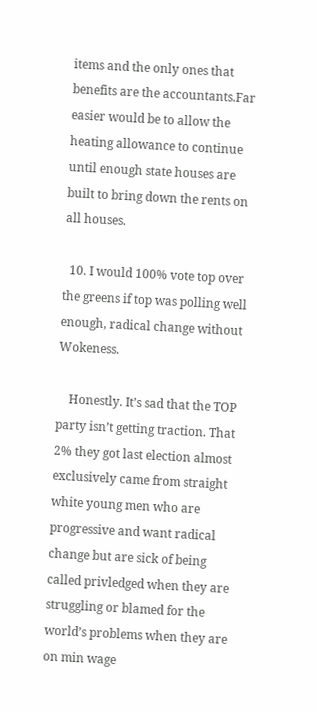items and the only ones that benefits are the accountants.Far easier would be to allow the heating allowance to continue until enough state houses are built to bring down the rents on all houses.

  10. I would 100% vote top over the greens if top was polling well enough, radical change without Wokeness.

    Honestly. It’s sad that the TOP party isn’t getting traction. That 2% they got last election almost exclusively came from straight white young men who are progressive and want radical change but are sick of being called privledged when they are struggling or blamed for the world’s problems when they are on min wage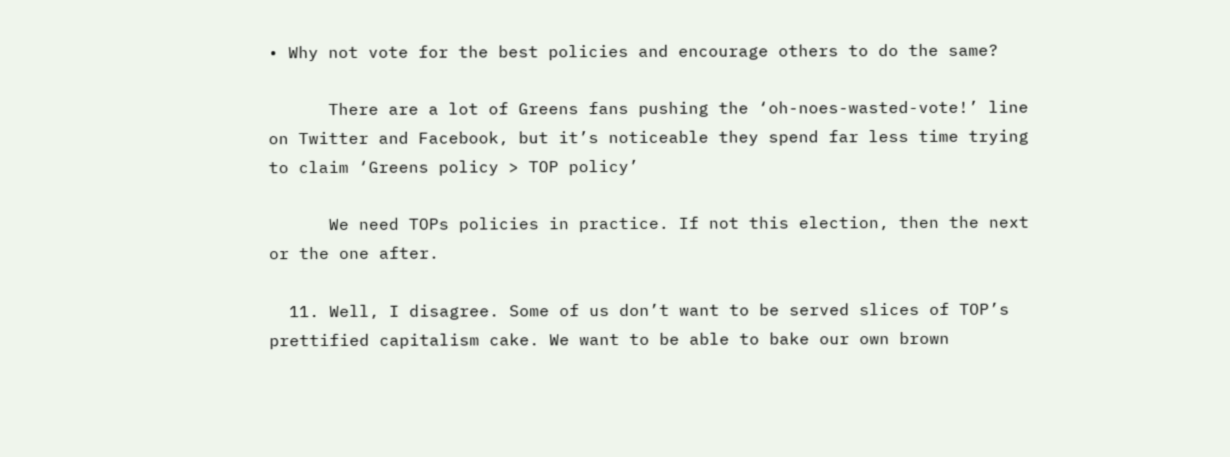• Why not vote for the best policies and encourage others to do the same?

      There are a lot of Greens fans pushing the ‘oh-noes-wasted-vote!’ line on Twitter and Facebook, but it’s noticeable they spend far less time trying to claim ‘Greens policy > TOP policy’

      We need TOPs policies in practice. If not this election, then the next or the one after.

  11. Well, I disagree. Some of us don’t want to be served slices of TOP’s prettified capitalism cake. We want to be able to bake our own brown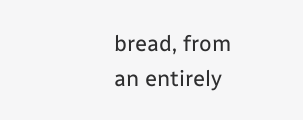bread, from an entirely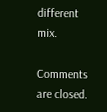different mix.

Comments are closed.